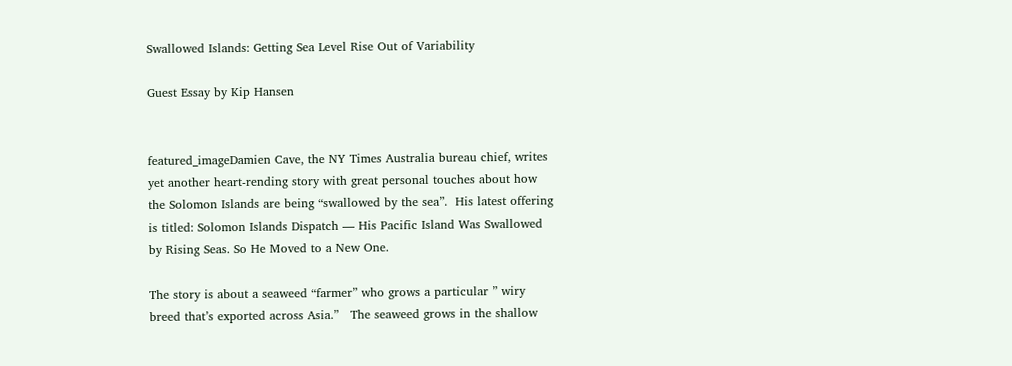Swallowed Islands: Getting Sea Level Rise Out of Variability

Guest Essay by Kip Hansen


featured_imageDamien Cave, the NY Times Australia bureau chief, writes yet another heart-rending story with great personal touches about how the Solomon Islands are being “swallowed by the sea”.  His latest offering is titled: Solomon Islands Dispatch — His Pacific Island Was Swallowed by Rising Seas. So He Moved to a New One.

The story is about a seaweed “farmer” who grows a particular ” wiry breed that’s exported across Asia.”   The seaweed grows in the shallow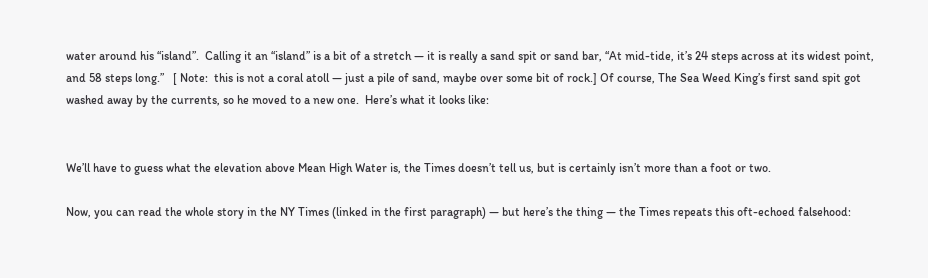water around his “island”.  Calling it an “island” is a bit of a stretch — it is really a sand spit or sand bar, “At mid-tide, it’s 24 steps across at its widest point, and 58 steps long.”   [ Note:  this is not a coral atoll — just a pile of sand, maybe over some bit of rock.] Of course, The Sea Weed King’s first sand spit got washed away by the currents, so he moved to a new one.  Here’s what it looks like:


We’ll have to guess what the elevation above Mean High Water is, the Times doesn’t tell us, but is certainly isn’t more than a foot or two.

Now, you can read the whole story in the NY Times (linked in the first paragraph) — but here’s the thing — the Times repeats this oft-echoed falsehood: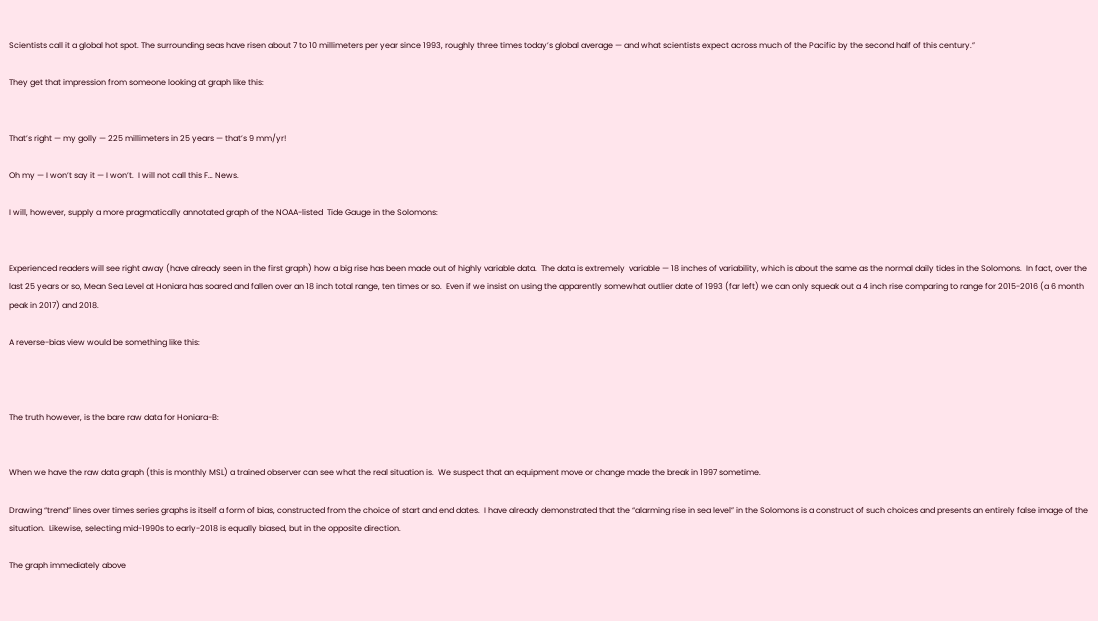Scientists call it a global hot spot. The surrounding seas have risen about 7 to 10 millimeters per year since 1993, roughly three times today’s global average — and what scientists expect across much of the Pacific by the second half of this century.”

They get that impression from someone looking at graph like this:


That’s right — my golly — 225 millimeters in 25 years — that’s 9 mm/yr!

Oh my — I won’t say it — I won’t.  I will not call this F… News.

I will, however, supply a more pragmatically annotated graph of the NOAA-listed  Tide Gauge in the Solomons:


Experienced readers will see right away (have already seen in the first graph) how a big rise has been made out of highly variable data.  The data is extremely  variable — 18 inches of variability, which is about the same as the normal daily tides in the Solomons.  In fact, over the last 25 years or so, Mean Sea Level at Honiara has soared and fallen over an 18 inch total range, ten times or so.  Even if we insist on using the apparently somewhat outlier date of 1993 (far left) we can only squeak out a 4 inch rise comparing to range for 2015-2016 (a 6 month peak in 2017) and 2018.

A reverse-bias view would be something like this:



The truth however, is the bare raw data for Honiara-B:


When we have the raw data graph (this is monthly MSL) a trained observer can see what the real situation is.  We suspect that an equipment move or change made the break in 1997 sometime.

Drawing “trend” lines over times series graphs is itself a form of bias, constructed from the choice of start and end dates.  I have already demonstrated that the “alarming rise in sea level” in the Solomons is a construct of such choices and presents an entirely false image of the situation.  Likewise, selecting mid-1990s to early-2018 is equally biased, but in the opposite direction.

The graph immediately above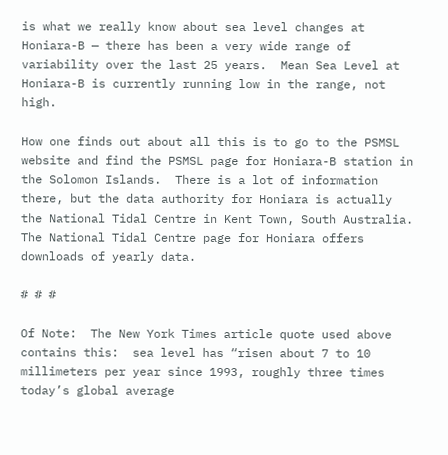is what we really know about sea level changes at Honiara-B — there has been a very wide range of variability over the last 25 years.  Mean Sea Level at Honiara-B is currently running low in the range, not high.

How one finds out about all this is to go to the PSMSL website and find the PSMSL page for Honiara-B station in the Solomon Islands.  There is a lot of information there, but the data authority for Honiara is actually the National Tidal Centre in Kent Town, South Australia.  The National Tidal Centre page for Honiara offers downloads of yearly data.

# # #

Of Note:  The New York Times article quote used above contains this:  sea level has “risen about 7 to 10 millimeters per year since 1993, roughly three times today’s global average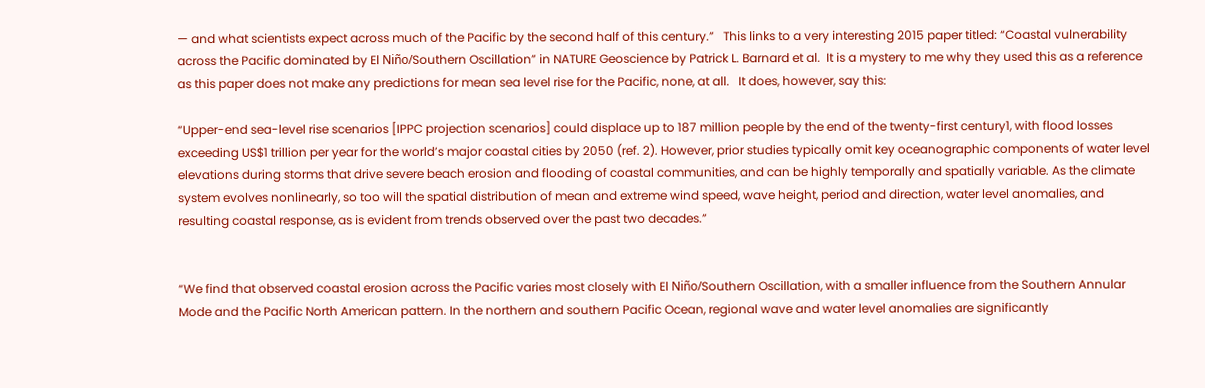— and what scientists expect across much of the Pacific by the second half of this century.”   This links to a very interesting 2015 paper titled: “Coastal vulnerability across the Pacific dominated by El Niño/Southern Oscillation” in NATURE Geoscience by Patrick L. Barnard et al.  It is a mystery to me why they used this as a reference as this paper does not make any predictions for mean sea level rise for the Pacific, none, at all.   It does, however, say this:

“Upper-end sea-level rise scenarios [IPPC projection scenarios] could displace up to 187 million people by the end of the twenty-first century1, with flood losses exceeding US$1 trillion per year for the world’s major coastal cities by 2050 (ref. 2). However, prior studies typically omit key oceanographic components of water level elevations during storms that drive severe beach erosion and flooding of coastal communities, and can be highly temporally and spatially variable. As the climate system evolves nonlinearly, so too will the spatial distribution of mean and extreme wind speed, wave height, period and direction, water level anomalies, and resulting coastal response, as is evident from trends observed over the past two decades.”


“We find that observed coastal erosion across the Pacific varies most closely with El Niño/Southern Oscillation, with a smaller influence from the Southern Annular Mode and the Pacific North American pattern. In the northern and southern Pacific Ocean, regional wave and water level anomalies are significantly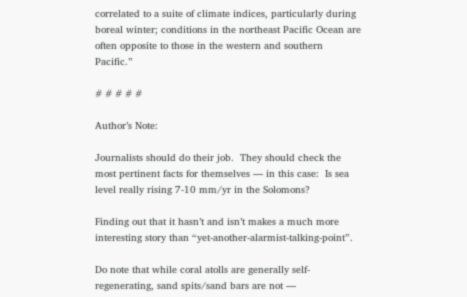correlated to a suite of climate indices, particularly during boreal winter; conditions in the northeast Pacific Ocean are often opposite to those in the western and southern Pacific.”

# # # # #

Author’s Note:

Journalists should do their job.  They should check the most pertinent facts for themselves — in this case:  Is sea level really rising 7-10 mm/yr in the Solomons?

Finding out that it hasn’t and isn’t makes a much more interesting story than “yet-another-alarmist-talking-point”.

Do note that while coral atolls are generally self-regenerating, sand spits/sand bars are not —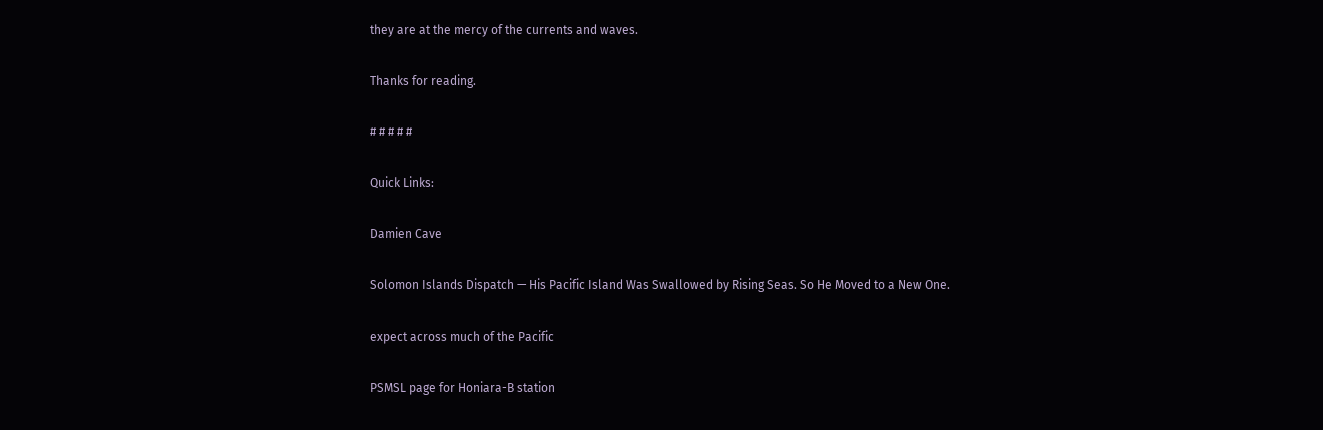they are at the mercy of the currents and waves.

Thanks for reading.

# # # # #

Quick Links:

Damien Cave

Solomon Islands Dispatch — His Pacific Island Was Swallowed by Rising Seas. So He Moved to a New One.

expect across much of the Pacific

PSMSL page for Honiara-B station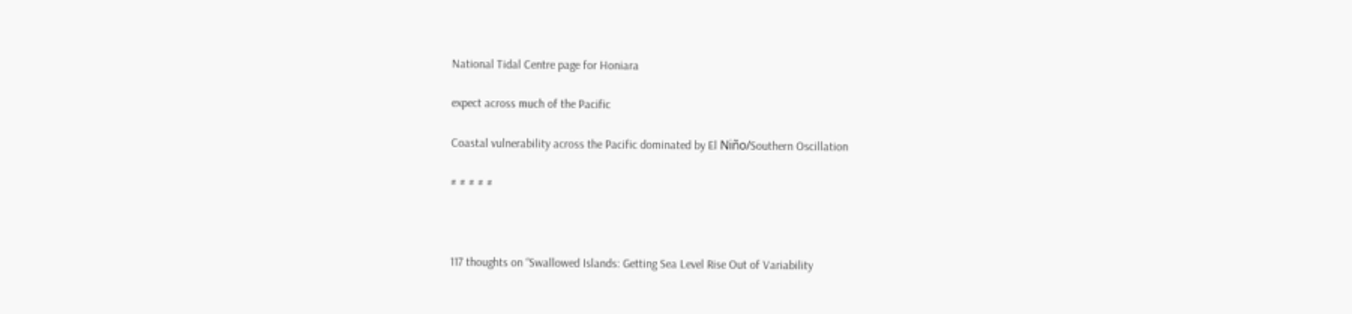National Tidal Centre page for Honiara

expect across much of the Pacific

Coastal vulnerability across the Pacific dominated by El Niño/Southern Oscillation

# # # # #



117 thoughts on “Swallowed Islands: Getting Sea Level Rise Out of Variability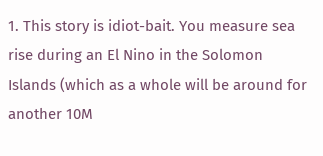1. This story is idiot-bait. You measure sea rise during an El Nino in the Solomon Islands (which as a whole will be around for another 10M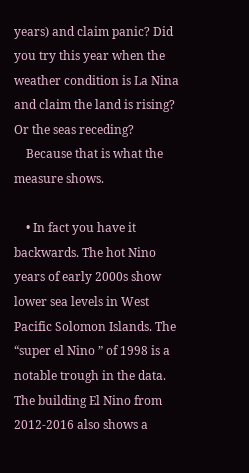years) and claim panic? Did you try this year when the weather condition is La Nina and claim the land is rising? Or the seas receding?
    Because that is what the measure shows.

    • In fact you have it backwards. The hot Nino years of early 2000s show lower sea levels in West Pacific Solomon Islands. The “super el Nino ” of 1998 is a notable trough in the data. The building El Nino from 2012-2016 also shows a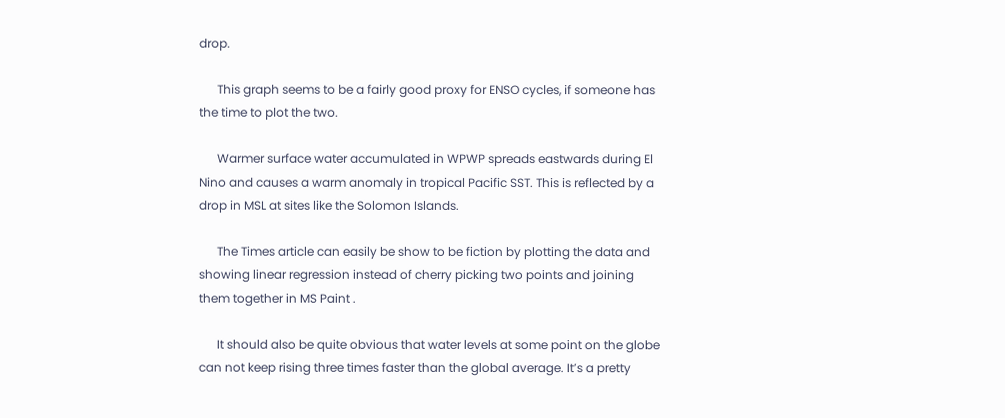drop.

      This graph seems to be a fairly good proxy for ENSO cycles, if someone has the time to plot the two.

      Warmer surface water accumulated in WPWP spreads eastwards during El Nino and causes a warm anomaly in tropical Pacific SST. This is reflected by a drop in MSL at sites like the Solomon Islands.

      The Times article can easily be show to be fiction by plotting the data and showing linear regression instead of cherry picking two points and joining them together in MS Paint .

      It should also be quite obvious that water levels at some point on the globe can not keep rising three times faster than the global average. It’s a pretty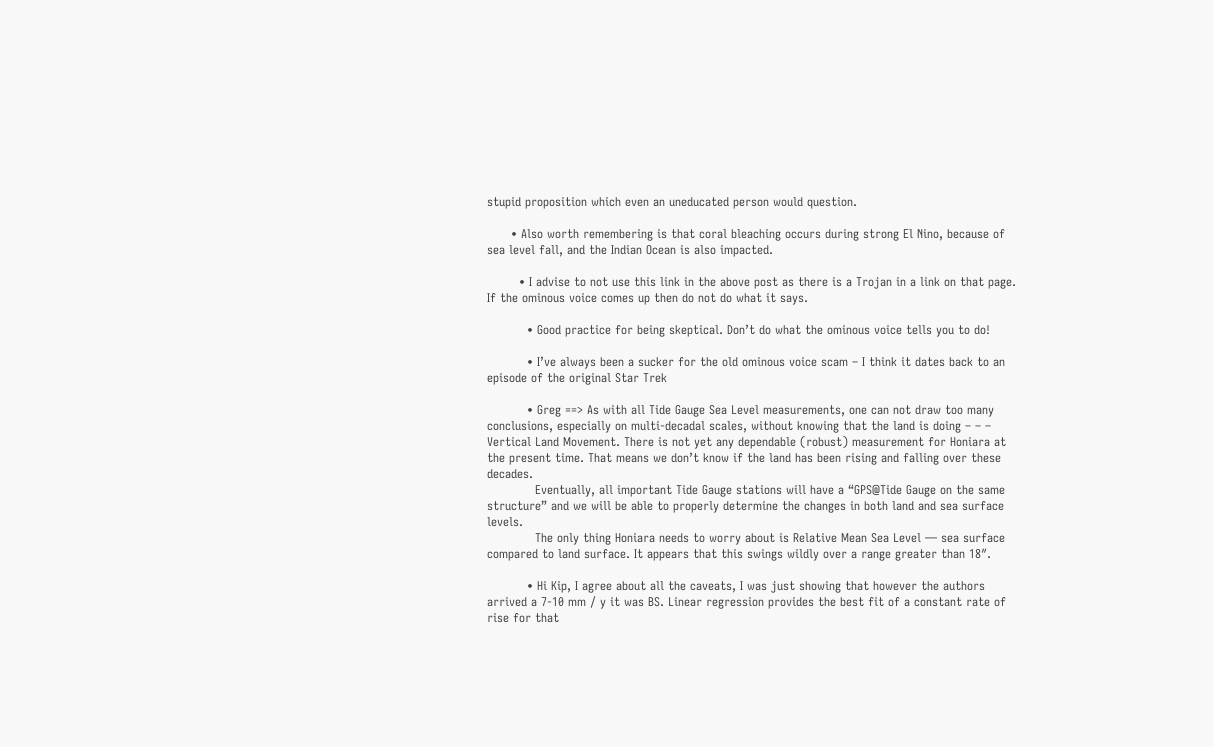stupid proposition which even an uneducated person would question.

      • Also worth remembering is that coral bleaching occurs during strong El Nino, because of sea level fall, and the Indian Ocean is also impacted.

        • I advise to not use this link in the above post as there is a Trojan in a link on that page. If the ominous voice comes up then do not do what it says.

          • Good practice for being skeptical. Don’t do what the ominous voice tells you to do!

          • I’ve always been a sucker for the old ominous voice scam – I think it dates back to an episode of the original Star Trek

          • Greg ==> As with all Tide Gauge Sea Level measurements, one can not draw too many conclusions, especially on multi-decadal scales, without knowing that the land is doing – – – Vertical Land Movement. There is not yet any dependable (robust) measurement for Honiara at the present time. That means we don’t know if the land has been rising and falling over these decades.
            Eventually, all important Tide Gauge stations will have a “GPS@Tide Gauge on the same structure” and we will be able to properly determine the changes in both land and sea surface levels.
            The only thing Honiara needs to worry about is Relative Mean Sea Level — sea surface compared to land surface. It appears that this swings wildly over a range greater than 18″.

          • Hi Kip, I agree about all the caveats, I was just showing that however the authors arrived a 7-10 mm / y it was BS. Linear regression provides the best fit of a constant rate of rise for that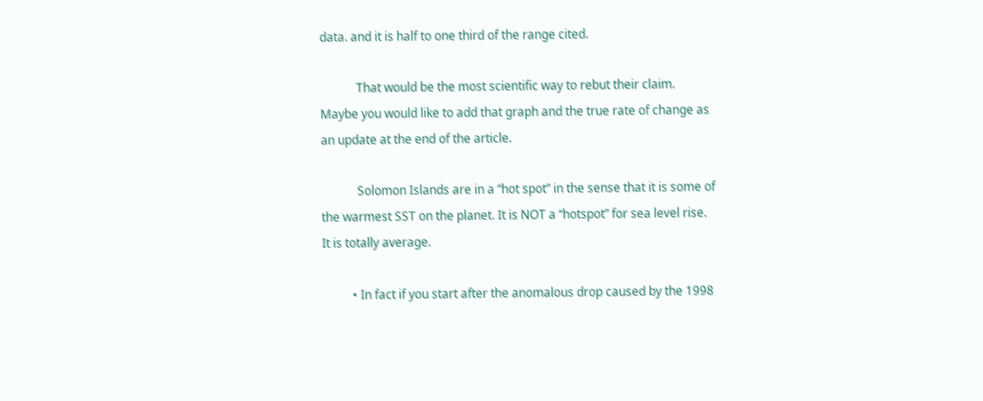data. and it is half to one third of the range cited.

            That would be the most scientific way to rebut their claim. Maybe you would like to add that graph and the true rate of change as an update at the end of the article.

            Solomon Islands are in a “hot spot” in the sense that it is some of the warmest SST on the planet. It is NOT a “hotspot” for sea level rise. It is totally average.

          • In fact if you start after the anomalous drop caused by the 1998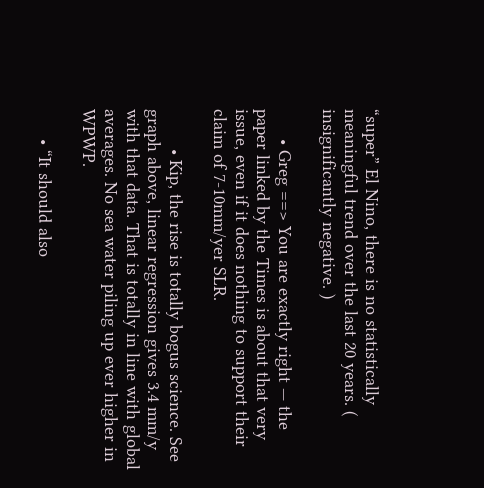“super” El Nino, there is no statistically meaningful trend over the last 20 years. ( insignificantly negative. )

      • Greg ==> You are exactly right — the paper linked by the Times is about that very issue, even if it does nothing to support their claim of 7-10mm/yer SLR.

        • Kip, the rise is totally bogus science. See graph above, linear regression gives 3.4 mm/y with that data. That is totally in line with global averages. No sea water piling up ever higher in WPWP.

      • “It should also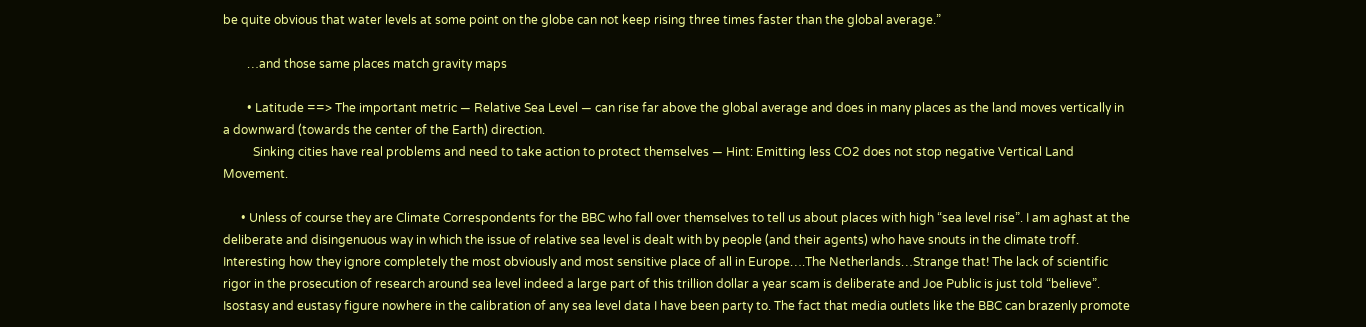be quite obvious that water levels at some point on the globe can not keep rising three times faster than the global average.”

        …and those same places match gravity maps

        • Latitude ==> The important metric — Relative Sea Level — can rise far above the global average and does in many places as the land moves vertically in a downward (towards the center of the Earth) direction.
          Sinking cities have real problems and need to take action to protect themselves — Hint: Emitting less CO2 does not stop negative Vertical Land Movement.

      • Unless of course they are Climate Correspondents for the BBC who fall over themselves to tell us about places with high “sea level rise”. I am aghast at the deliberate and disingenuous way in which the issue of relative sea level is dealt with by people (and their agents) who have snouts in the climate troff. Interesting how they ignore completely the most obviously and most sensitive place of all in Europe….The Netherlands…Strange that! The lack of scientific rigor in the prosecution of research around sea level indeed a large part of this trillion dollar a year scam is deliberate and Joe Public is just told “believe”. Isostasy and eustasy figure nowhere in the calibration of any sea level data I have been party to. The fact that media outlets like the BBC can brazenly promote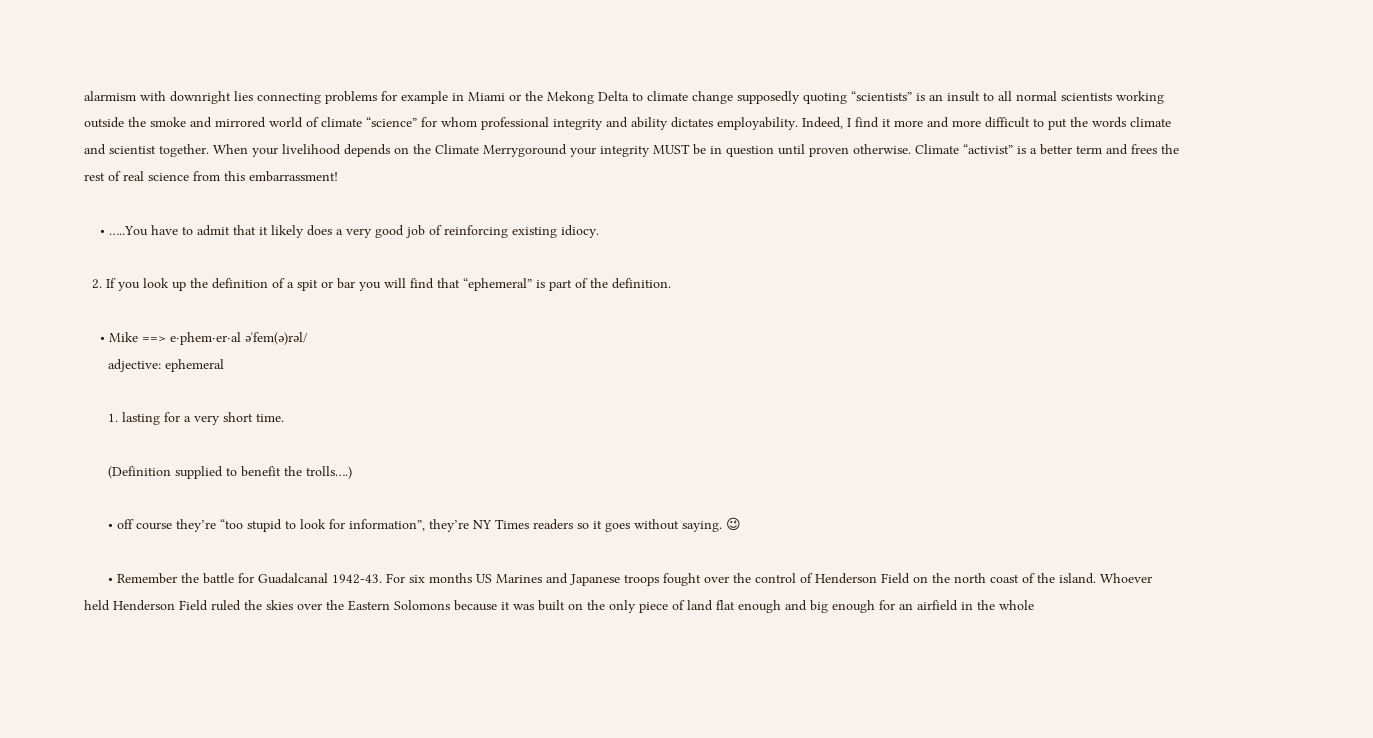alarmism with downright lies connecting problems for example in Miami or the Mekong Delta to climate change supposedly quoting “scientists” is an insult to all normal scientists working outside the smoke and mirrored world of climate “science” for whom professional integrity and ability dictates employability. Indeed, I find it more and more difficult to put the words climate and scientist together. When your livelihood depends on the Climate Merrygoround your integrity MUST be in question until proven otherwise. Climate “activist” is a better term and frees the rest of real science from this embarrassment!

    • …..You have to admit that it likely does a very good job of reinforcing existing idiocy.

  2. If you look up the definition of a spit or bar you will find that “ephemeral” is part of the definition.

    • Mike ==> e·phem·er·al əˈfem(ə)rəl/
      adjective: ephemeral

      1. lasting for a very short time.

      (Definition supplied to benefit the trolls….)

      • off course they’re “too stupid to look for information”, they’re NY Times readers so it goes without saying. 😉

      • Remember the battle for Guadalcanal 1942-43. For six months US Marines and Japanese troops fought over the control of Henderson Field on the north coast of the island. Whoever held Henderson Field ruled the skies over the Eastern Solomons because it was built on the only piece of land flat enough and big enough for an airfield in the whole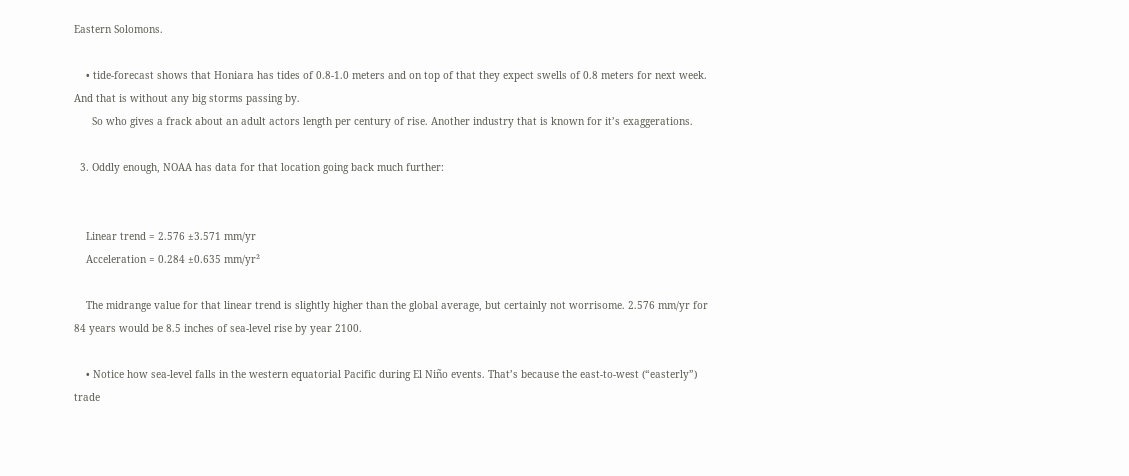Eastern Solomons.

    • tide-forecast shows that Honiara has tides of 0.8-1.0 meters and on top of that they expect swells of 0.8 meters for next week. And that is without any big storms passing by.
      So who gives a frack about an adult actors length per century of rise. Another industry that is known for it’s exaggerations.

  3. Oddly enough, NOAA has data for that location going back much further:


    Linear trend = 2.576 ±3.571 mm/yr
    Acceleration = 0.284 ±0.635 mm/yr²

    The midrange value for that linear trend is slightly higher than the global average, but certainly not worrisome. 2.576 mm/yr for 84 years would be 8.5 inches of sea-level rise by year 2100.

    • Notice how sea-level falls in the western equatorial Pacific during El Niño events. That’s because the east-to-west (“easterly”) trade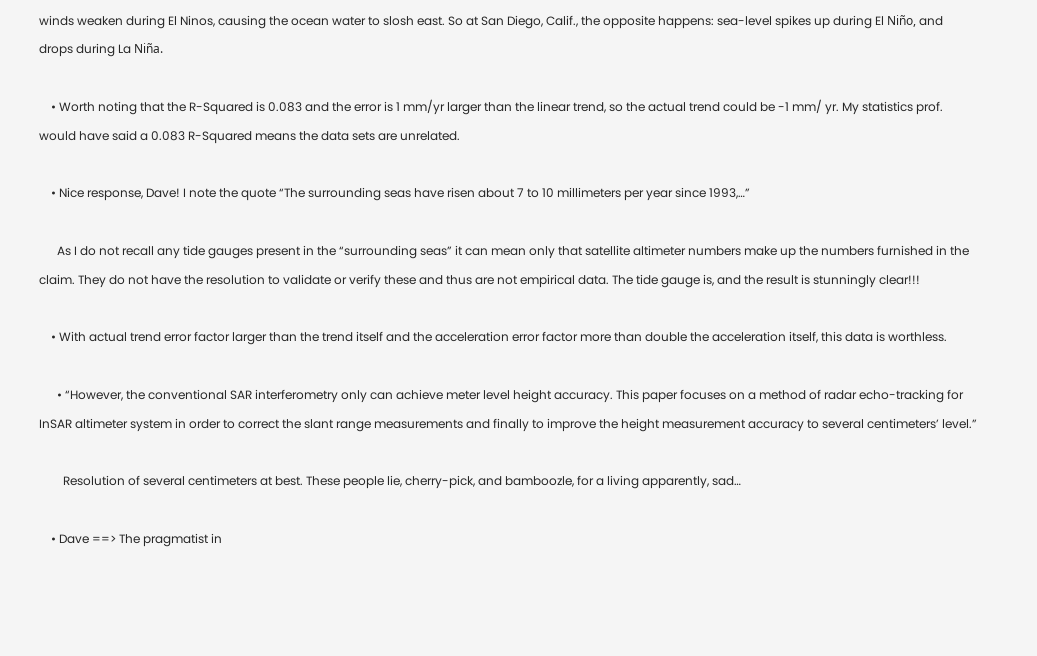winds weaken during El Ninos, causing the ocean water to slosh east. So at San Diego, Calif., the opposite happens: sea-level spikes up during El Niño, and drops during La Niña.

    • Worth noting that the R-Squared is 0.083 and the error is 1 mm/yr larger than the linear trend, so the actual trend could be -1 mm/ yr. My statistics prof. would have said a 0.083 R-Squared means the data sets are unrelated.

    • Nice response, Dave! I note the quote “The surrounding seas have risen about 7 to 10 millimeters per year since 1993,…”

      As I do not recall any tide gauges present in the “surrounding seas” it can mean only that satellite altimeter numbers make up the numbers furnished in the claim. They do not have the resolution to validate or verify these and thus are not empirical data. The tide gauge is, and the result is stunningly clear!!!

    • With actual trend error factor larger than the trend itself and the acceleration error factor more than double the acceleration itself, this data is worthless.

      • “However, the conventional SAR interferometry only can achieve meter level height accuracy. This paper focuses on a method of radar echo-tracking for InSAR altimeter system in order to correct the slant range measurements and finally to improve the height measurement accuracy to several centimeters’ level.”

        Resolution of several centimeters at best. These people lie, cherry-pick, and bamboozle, for a living apparently, sad…

    • Dave ==> The pragmatist in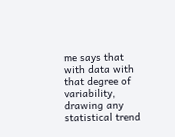me says that with data with that degree of variability, drawing any statistical trend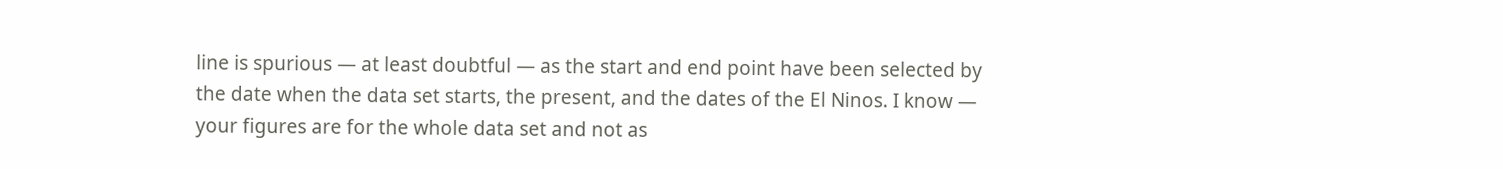line is spurious — at least doubtful — as the start and end point have been selected by the date when the data set starts, the present, and the dates of the El Ninos. I know — your figures are for the whole data set and not as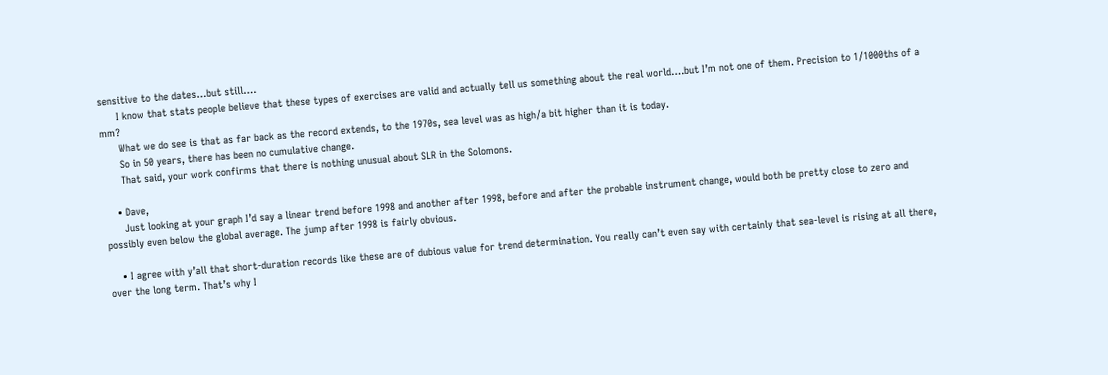sensitive to the dates…but still….
      I know that stats people believe that these types of exercises are valid and actually tell us something about the real world….but I’m not one of them. Precision to 1/1000ths of a mm?
      What we do see is that as far back as the record extends, to the 1970s, sea level was as high/a bit higher than it is today.
      So in 50 years, there has been no cumulative change.
      That said, your work confirms that there is nothing unusual about SLR in the Solomons.

    • Dave,
      Just looking at your graph I’d say a linear trend before 1998 and another after 1998, before and after the probable instrument change, would both be pretty close to zero and possibly even below the global average. The jump after 1998 is fairly obvious.

    • I agree with y’all that short-duration records like these are of dubious value for trend determination. You really can’t even say with certainly that sea-level is rising at all there, over the long term. That’s why I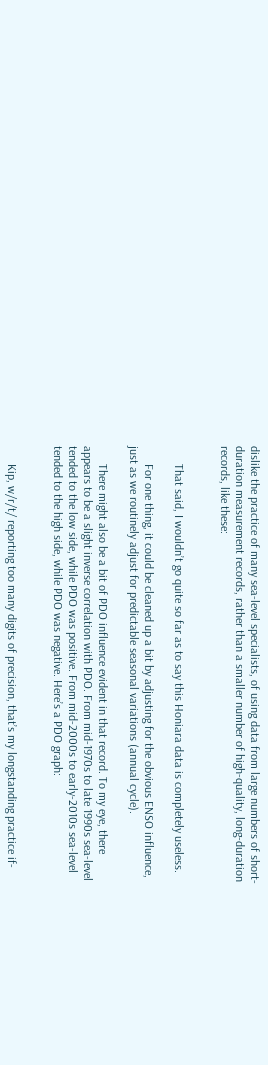dislike the practice of many sea-level specialists, of using data from large numbers of short-duration measurement records, rather than a smaller number of high-quality, long-duration records, like these:


      That said, I wouldn’t go quite so far as to say this Honiara data is completely useless.

      For one thing, it could be cleaned up a bit by adjusting for the obvious ENSO influence, just as we routinely adjust for predictable seasonal variations (annual cycle).

      There might also be a bit of PDO influence evident in that record. To my eye, there appears to be a slight inverse correlation with PDO. From mid-1970s to late 1990s sea-level tended to the low side, while PDO was positive. From mid-2000s to early-2010s sea-level tended to the high side, while PDO was negative. Here’s a PDO graph:


      Kip, w/r/t/ reporting too many digits of precision, that’s my longstanding practice if-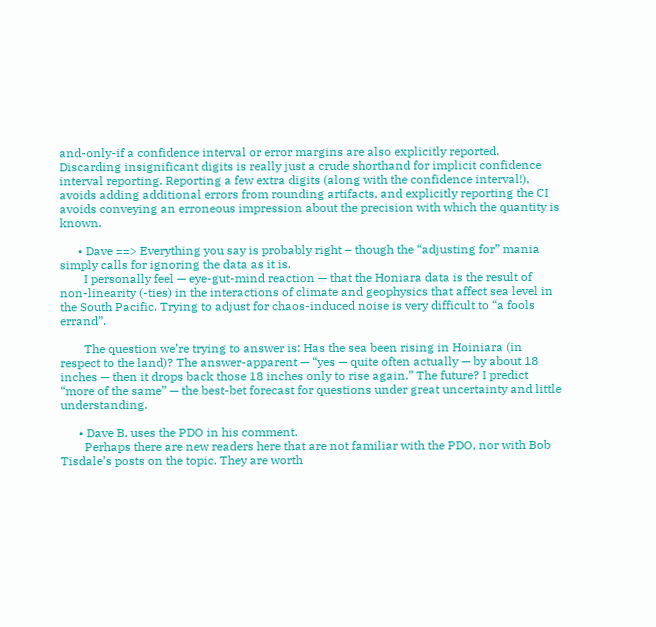and-only-if a confidence interval or error margins are also explicitly reported. Discarding insignificant digits is really just a crude shorthand for implicit confidence interval reporting. Reporting a few extra digits (along with the confidence interval!), avoids adding additional errors from rounding artifacts, and explicitly reporting the CI avoids conveying an erroneous impression about the precision with which the quantity is known.

      • Dave ==> Everything you say is probably right – though the “adjusting for” mania simply calls for ignoring the data as it is.
        I personally feel — eye-gut-mind reaction — that the Honiara data is the result of non-linearity (-ties) in the interactions of climate and geophysics that affect sea level in the South Pacific. Trying to adjust for chaos-induced noise is very difficult to “a fools errand”.

        The question we’re trying to answer is: Has the sea been rising in Hoiniara (in respect to the land)? The answer-apparent — “yes — quite often actually — by about 18 inches — then it drops back those 18 inches only to rise again.” The future? I predict “more of the same” — the best-bet forecast for questions under great uncertainty and little understanding.

      • Dave B. uses the PDO in his comment.
        Perhaps there are new readers here that are not familiar with the PDO, nor with Bob Tisdale’s posts on the topic. They are worth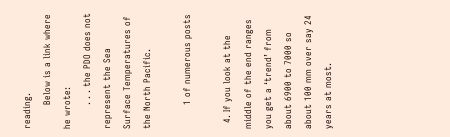reading.
        Below is a link where he wrote:
        . . . the PDO does not represent the Sea Surface Temperatures of the North Pacific.

        1 of numerous posts

  4. If you look at the middle of the end ranges you get a ‘trend’ from about 6900 to 7000 so about 100 mm over say 24 years at most.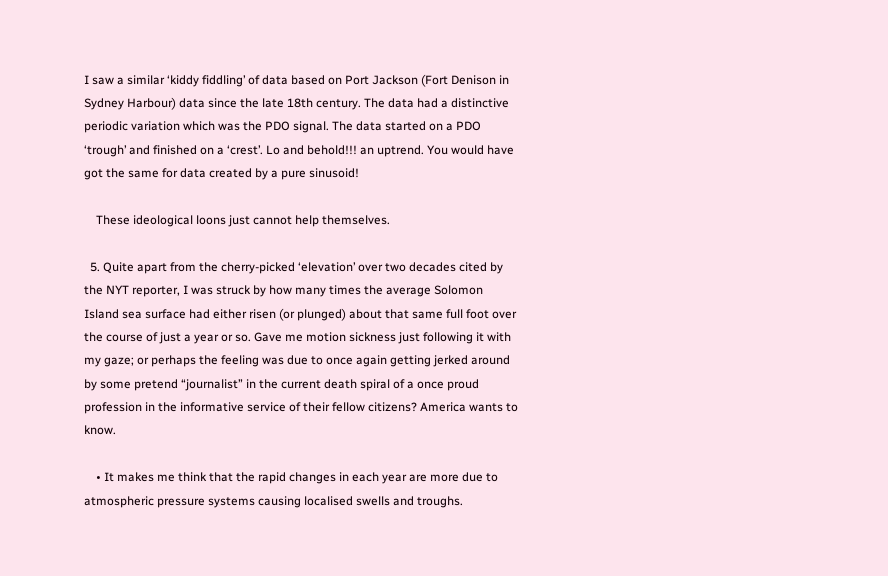I saw a similar ‘kiddy fiddling’ of data based on Port Jackson (Fort Denison in Sydney Harbour) data since the late 18th century. The data had a distinctive periodic variation which was the PDO signal. The data started on a PDO ‘trough’ and finished on a ‘crest’. Lo and behold!!! an uptrend. You would have got the same for data created by a pure sinusoid!

    These ideological loons just cannot help themselves.

  5. Quite apart from the cherry-picked ‘elevation’ over two decades cited by the NYT reporter, I was struck by how many times the average Solomon Island sea surface had either risen (or plunged) about that same full foot over the course of just a year or so. Gave me motion sickness just following it with my gaze; or perhaps the feeling was due to once again getting jerked around by some pretend “journalist” in the current death spiral of a once proud profession in the informative service of their fellow citizens? America wants to know.

    • It makes me think that the rapid changes in each year are more due to atmospheric pressure systems causing localised swells and troughs.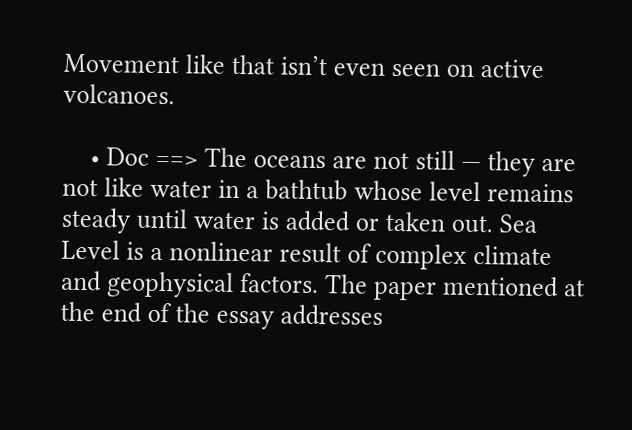Movement like that isn’t even seen on active volcanoes.

    • Doc ==> The oceans are not still — they are not like water in a bathtub whose level remains steady until water is added or taken out. Sea Level is a nonlinear result of complex climate and geophysical factors. The paper mentioned at the end of the essay addresses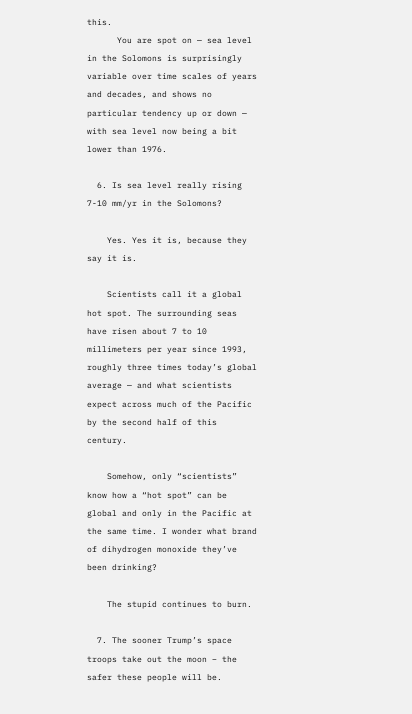this.
      You are spot on — sea level in the Solomons is surprisingly variable over time scales of years and decades, and shows no particular tendency up or down — with sea level now being a bit lower than 1976.

  6. Is sea level really rising 7-10 mm/yr in the Solomons?

    Yes. Yes it is, because they say it is.

    Scientists call it a global hot spot. The surrounding seas have risen about 7 to 10 millimeters per year since 1993, roughly three times today’s global average — and what scientists expect across much of the Pacific by the second half of this century.

    Somehow, only “scientists” know how a “hot spot” can be global and only in the Pacific at the same time. I wonder what brand of dihydrogen monoxide they’ve been drinking?

    The stupid continues to burn.

  7. The sooner Trump’s space troops take out the moon – the safer these people will be.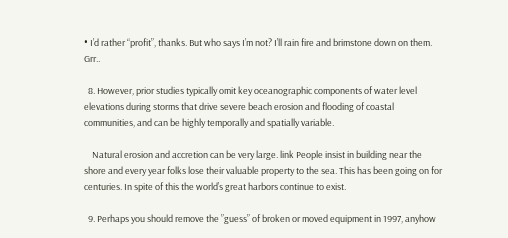• I’d rather “profit”, thanks. But who says I’m not? I’ll rain fire and brimstone down on them. Grr..

  8. However, prior studies typically omit key oceanographic components of water level elevations during storms that drive severe beach erosion and flooding of coastal communities, and can be highly temporally and spatially variable.

    Natural erosion and accretion can be very large. link People insist in building near the shore and every year folks lose their valuable property to the sea. This has been going on for centuries. In spite of this the world’s great harbors continue to exist.

  9. Perhaps you should remove the ”guess” of broken or moved equipment in 1997, anyhow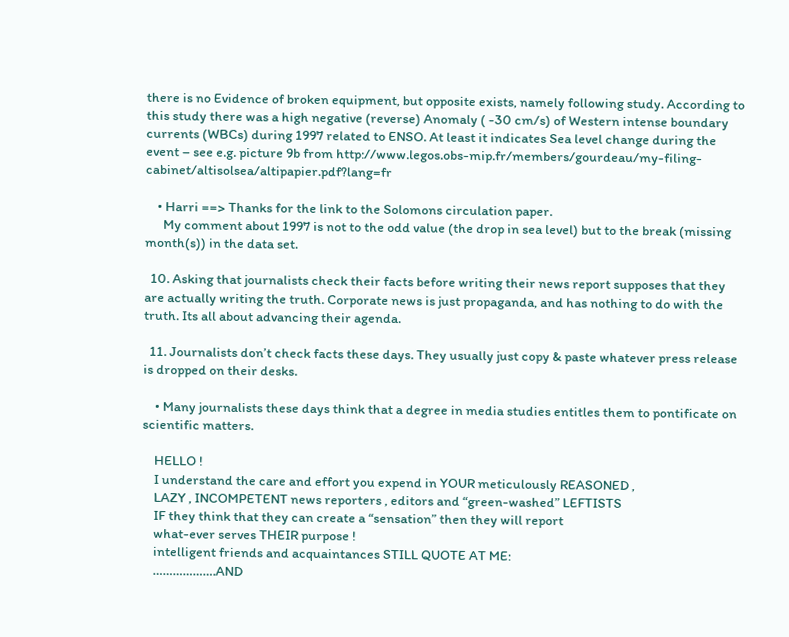there is no Evidence of broken equipment, but opposite exists, namely following study. According to this study there was a high negative (reverse) Anomaly ( -30 cm/s) of Western intense boundary currents (WBCs) during 1997 related to ENSO. At least it indicates Sea level change during the event – see e.g. picture 9b from http://www.legos.obs-mip.fr/members/gourdeau/my-filing-cabinet/altisolsea/altipapier.pdf?lang=fr

    • Harri ==> Thanks for the link to the Solomons circulation paper.
      My comment about 1997 is not to the odd value (the drop in sea level) but to the break (missing month(s)) in the data set.

  10. Asking that journalists check their facts before writing their news report supposes that they are actually writing the truth. Corporate news is just propaganda, and has nothing to do with the truth. Its all about advancing their agenda.

  11. Journalists don’t check facts these days. They usually just copy & paste whatever press release is dropped on their desks.

    • Many journalists these days think that a degree in media studies entitles them to pontificate on scientific matters.

    HELLO !
    I understand the care and effort you expend in YOUR meticulously REASONED ,
    LAZY , INCOMPETENT news reporters , editors and “green-washed” LEFTISTS
    IF they think that they can create a “sensation” then they will report
    what-ever serves THEIR purpose !
    intelligent friends and acquaintances STILL QUOTE AT ME:
    ……………….AND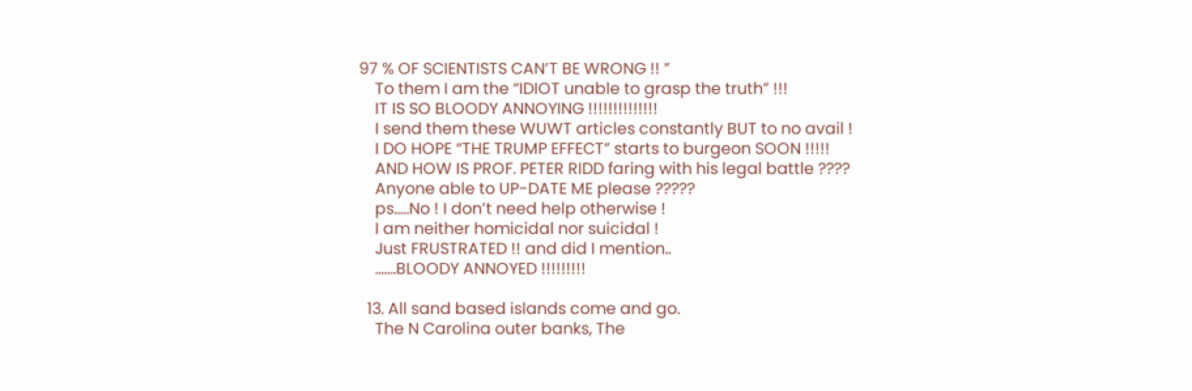97 % OF SCIENTISTS CAN’T BE WRONG !! ”
    To them I am the “IDIOT unable to grasp the truth” !!!
    IT IS SO BLOODY ANNOYING !!!!!!!!!!!!!!
    I send them these WUWT articles constantly BUT to no avail !
    I DO HOPE “THE TRUMP EFFECT” starts to burgeon SOON !!!!!
    AND HOW IS PROF. PETER RIDD faring with his legal battle ????
    Anyone able to UP-DATE ME please ?????
    ps…..No ! I don’t need help otherwise !
    I am neither homicidal nor suicidal !
    Just FRUSTRATED !! and did I mention..
    …….BLOODY ANNOYED !!!!!!!!!

  13. All sand based islands come and go.
    The N Carolina outer banks, The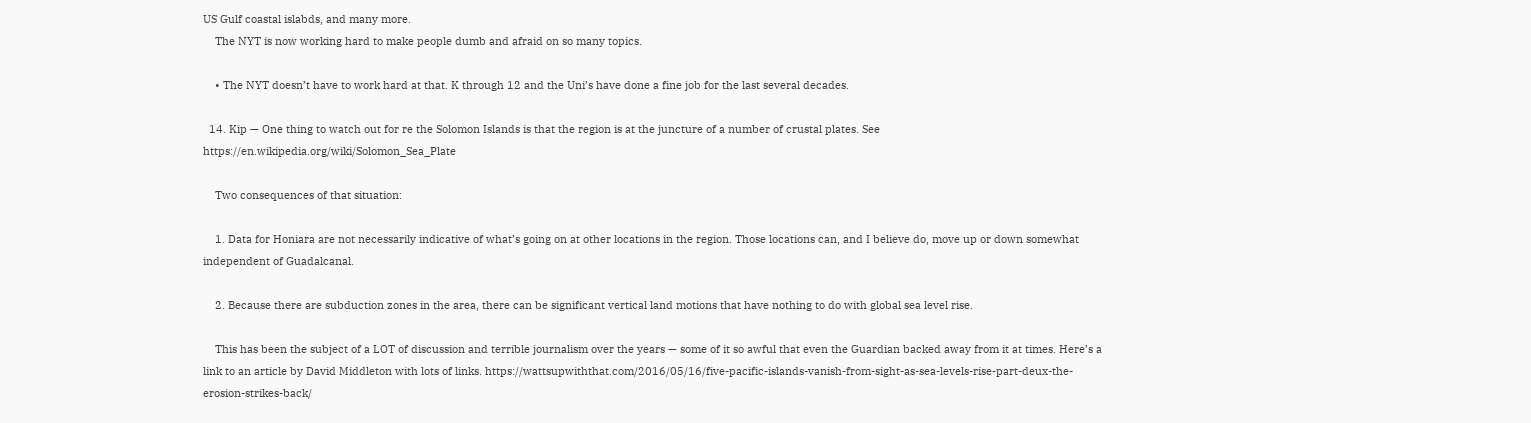US Gulf coastal islabds, and many more.
    The NYT is now working hard to make people dumb and afraid on so many topics.

    • The NYT doesn’t have to work hard at that. K through 12 and the Uni’s have done a fine job for the last several decades.

  14. Kip — One thing to watch out for re the Solomon Islands is that the region is at the juncture of a number of crustal plates. See https://en.wikipedia.org/wiki/Solomon_Sea_Plate

    Two consequences of that situation:

    1. Data for Honiara are not necessarily indicative of what’s going on at other locations in the region. Those locations can, and I believe do, move up or down somewhat independent of Guadalcanal.

    2. Because there are subduction zones in the area, there can be significant vertical land motions that have nothing to do with global sea level rise.

    This has been the subject of a LOT of discussion and terrible journalism over the years — some of it so awful that even the Guardian backed away from it at times. Here’s a link to an article by David Middleton with lots of links. https://wattsupwiththat.com/2016/05/16/five-pacific-islands-vanish-from-sight-as-sea-levels-rise-part-deux-the-erosion-strikes-back/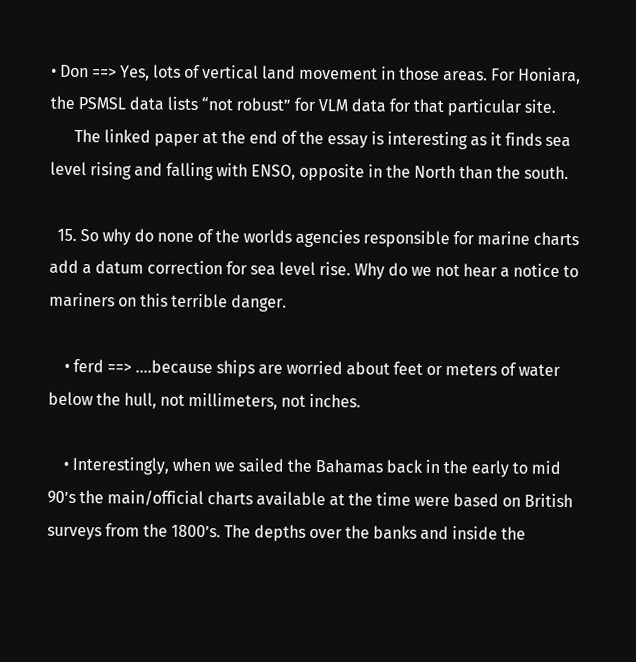• Don ==> Yes, lots of vertical land movement in those areas. For Honiara, the PSMSL data lists “not robust” for VLM data for that particular site.
      The linked paper at the end of the essay is interesting as it finds sea level rising and falling with ENSO, opposite in the North than the south.

  15. So why do none of the worlds agencies responsible for marine charts add a datum correction for sea level rise. Why do we not hear a notice to mariners on this terrible danger.

    • ferd ==> ….because ships are worried about feet or meters of water below the hull, not millimeters, not inches.

    • Interestingly, when we sailed the Bahamas back in the early to mid 90’s the main/official charts available at the time were based on British surveys from the 1800’s. The depths over the banks and inside the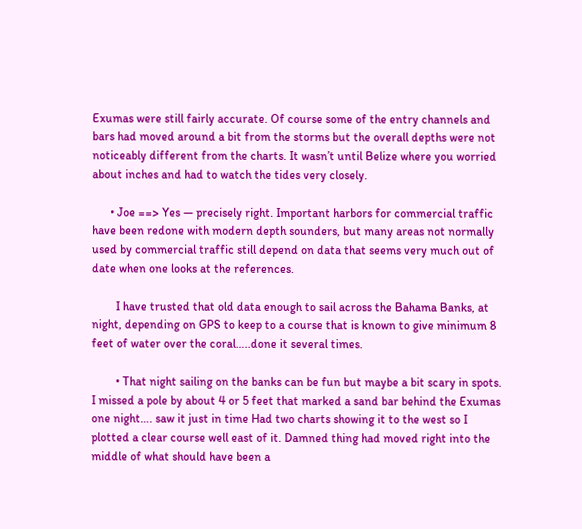Exumas were still fairly accurate. Of course some of the entry channels and bars had moved around a bit from the storms but the overall depths were not noticeably different from the charts. It wasn’t until Belize where you worried about inches and had to watch the tides very closely.

      • Joe ==> Yes — precisely right. Important harbors for commercial traffic have been redone with modern depth sounders, but many areas not normally used by commercial traffic still depend on data that seems very much out of date when one looks at the references.

        I have trusted that old data enough to sail across the Bahama Banks, at night, depending on GPS to keep to a course that is known to give minimum 8 feet of water over the coral…..done it several times.

        • That night sailing on the banks can be fun but maybe a bit scary in spots. I missed a pole by about 4 or 5 feet that marked a sand bar behind the Exumas one night…. saw it just in time Had two charts showing it to the west so I plotted a clear course well east of it. Damned thing had moved right into the middle of what should have been a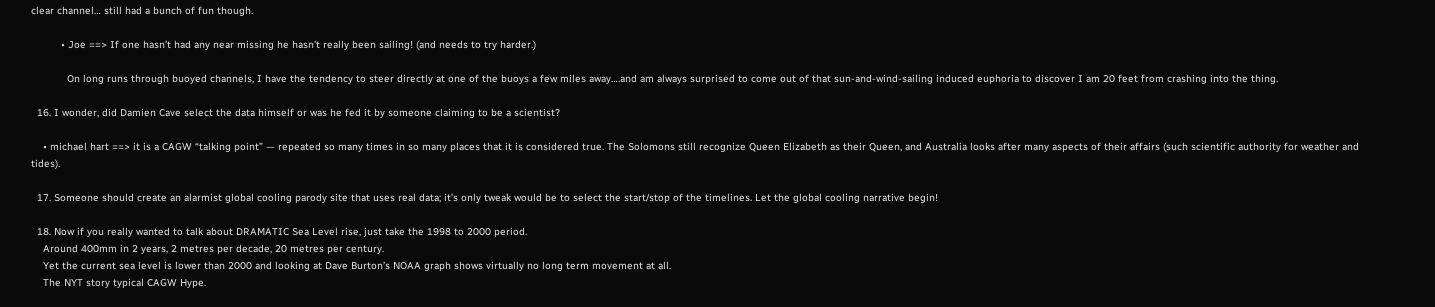clear channel… still had a bunch of fun though.

          • Joe ==> If one hasn’t had any near missing he hasn’t really been sailing! (and needs to try harder.)

            On long runs through buoyed channels, I have the tendency to steer directly at one of the buoys a few miles away….and am always surprised to come out of that sun-and-wind-sailing induced euphoria to discover I am 20 feet from crashing into the thing.

  16. I wonder, did Damien Cave select the data himself or was he fed it by someone claiming to be a scientist?

    • michael hart ==> it is a CAGW “talking point” — repeated so many times in so many places that it is considered true. The Solomons still recognize Queen Elizabeth as their Queen, and Australia looks after many aspects of their affairs (such scientific authority for weather and tides).

  17. Someone should create an alarmist global cooling parody site that uses real data; it’s only tweak would be to select the start/stop of the timelines. Let the global cooling narrative begin!

  18. Now if you really wanted to talk about DRAMATIC Sea Level rise, just take the 1998 to 2000 period.
    Around 400mm in 2 years, 2 metres per decade, 20 metres per century.
    Yet the current sea level is lower than 2000 and looking at Dave Burton’s NOAA graph shows virtually no long term movement at all.
    The NYT story typical CAGW Hype.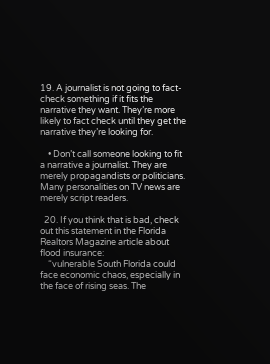19. A journalist is not going to fact-check something if it fits the narrative they want. They’re more likely to fact check until they get the narrative they’re looking for.

    • Don’t call someone looking to fit a narrative a journalist. They are merely propagandists or politicians. Many personalities on TV news are merely script readers.

  20. If you think that is bad, check out this statement in the Florida Realtors Magazine article about flood insurance:
    “vulnerable South Florida could face economic chaos, especially in the face of rising seas. The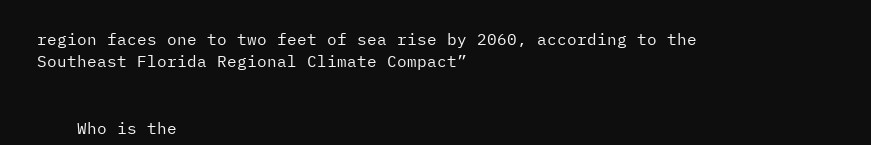region faces one to two feet of sea rise by 2060, according to the Southeast Florida Regional Climate Compact”


    Who is the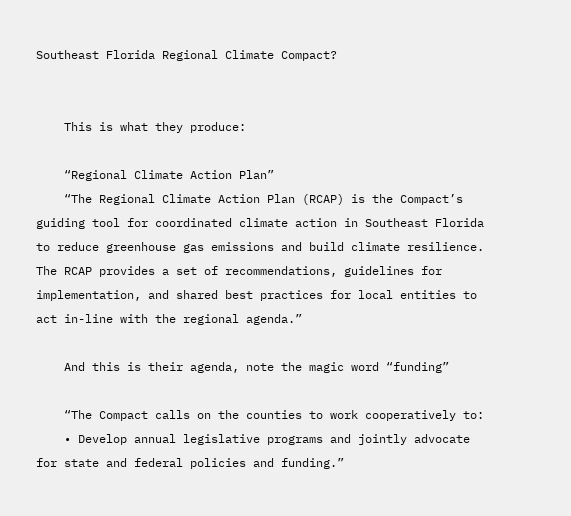Southeast Florida Regional Climate Compact?


    This is what they produce:

    “Regional Climate Action Plan”
    “The Regional Climate Action Plan (RCAP) is the Compact’s guiding tool for coordinated climate action in Southeast Florida to reduce greenhouse gas emissions and build climate resilience. The RCAP provides a set of recommendations, guidelines for implementation, and shared best practices for local entities to act in-line with the regional agenda.”

    And this is their agenda, note the magic word “funding”

    “The Compact calls on the counties to work cooperatively to:
    • Develop annual legislative programs and jointly advocate for state and federal policies and funding.”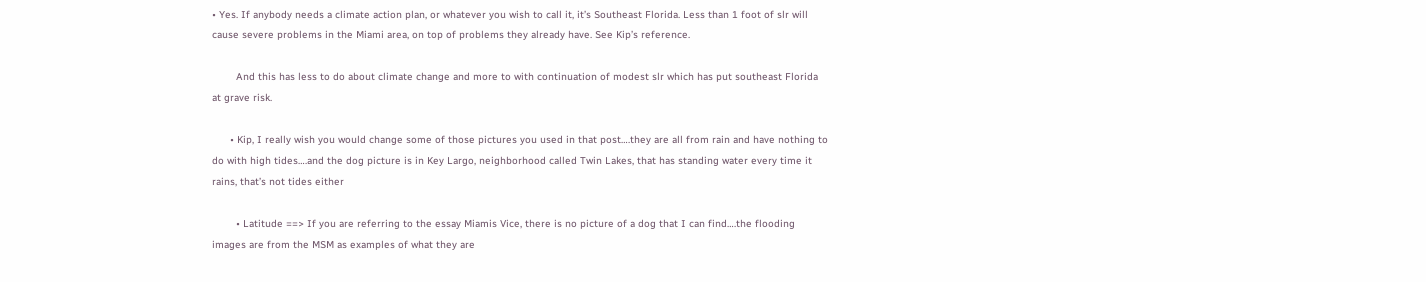• Yes. If anybody needs a climate action plan, or whatever you wish to call it, it’s Southeast Florida. Less than 1 foot of slr will cause severe problems in the Miami area, on top of problems they already have. See Kip’s reference.

        And this has less to do about climate change and more to with continuation of modest slr which has put southeast Florida at grave risk.

      • Kip, I really wish you would change some of those pictures you used in that post….they are all from rain and have nothing to do with high tides….and the dog picture is in Key Largo, neighborhood called Twin Lakes, that has standing water every time it rains, that’s not tides either

        • Latitude ==> If you are referring to the essay Miamis Vice, there is no picture of a dog that I can find….the flooding images are from the MSM as examples of what they are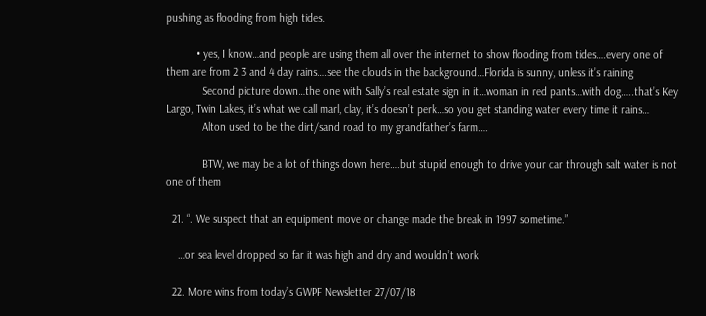pushing as flooding from high tides.

          • yes, I know…and people are using them all over the internet to show flooding from tides….every one of them are from 2 3 and 4 day rains….see the clouds in the background…Florida is sunny, unless it’s raining
            Second picture down…the one with Sally’s real estate sign in it…woman in red pants…with dog…..that’s Key Largo, Twin Lakes, it’s what we call marl, clay, it’s doesn’t perk…so you get standing water every time it rains…
            Alton used to be the dirt/sand road to my grandfather’s farm….

            BTW, we may be a lot of things down here….but stupid enough to drive your car through salt water is not one of them

  21. “. We suspect that an equipment move or change made the break in 1997 sometime.”

    …or sea level dropped so far it was high and dry and wouldn’t work

  22. More wins from today’s GWPF Newsletter 27/07/18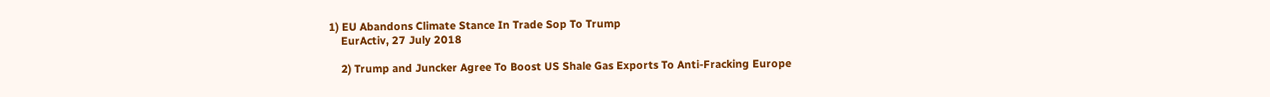1) EU Abandons Climate Stance In Trade Sop To Trump
    EurActiv, 27 July 2018

    2) Trump and Juncker Agree To Boost US Shale Gas Exports To Anti-Fracking Europe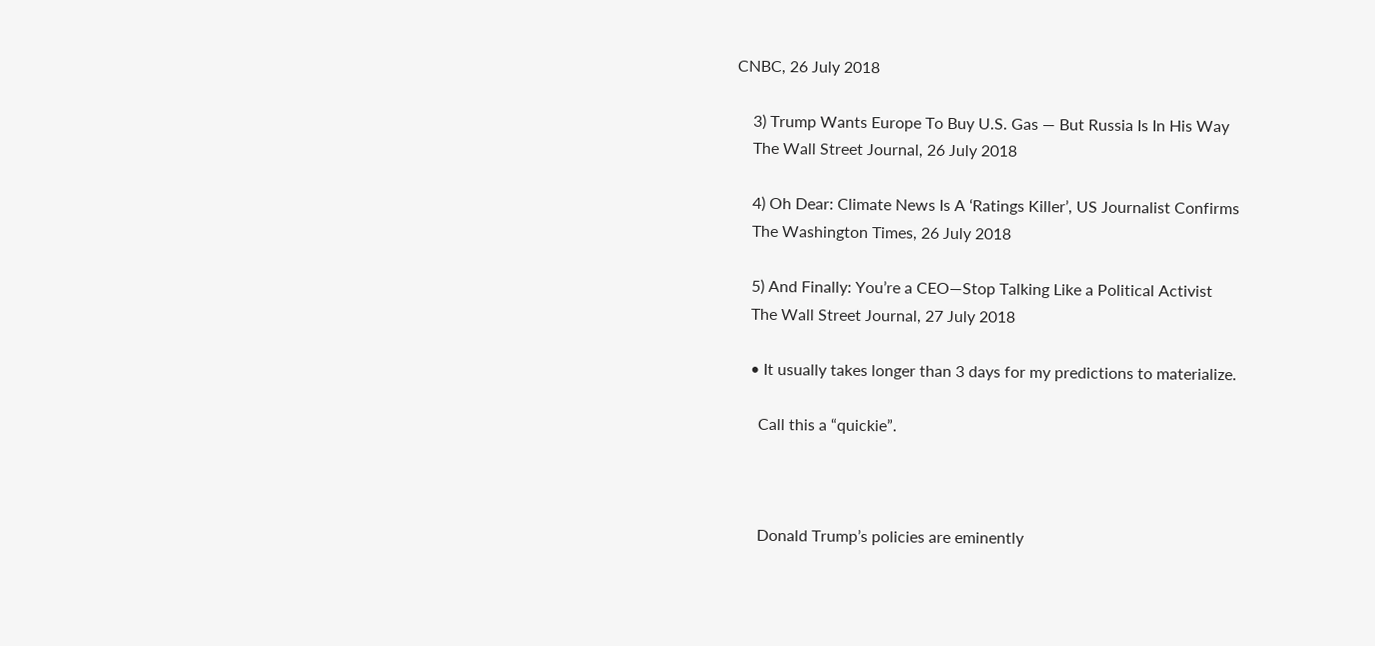CNBC, 26 July 2018

    3) Trump Wants Europe To Buy U.S. Gas — But Russia Is In His Way
    The Wall Street Journal, 26 July 2018

    4) Oh Dear: Climate News Is A ‘Ratings Killer’, US Journalist Confirms
    The Washington Times, 26 July 2018

    5) And Finally: You’re a CEO—Stop Talking Like a Political Activist
    The Wall Street Journal, 27 July 2018

    • It usually takes longer than 3 days for my predictions to materialize.

      Call this a “quickie”.



      Donald Trump’s policies are eminently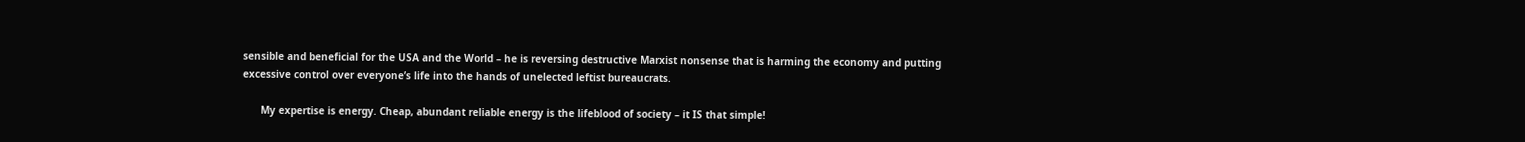sensible and beneficial for the USA and the World – he is reversing destructive Marxist nonsense that is harming the economy and putting excessive control over everyone’s life into the hands of unelected leftist bureaucrats.

      My expertise is energy. Cheap, abundant reliable energy is the lifeblood of society – it IS that simple!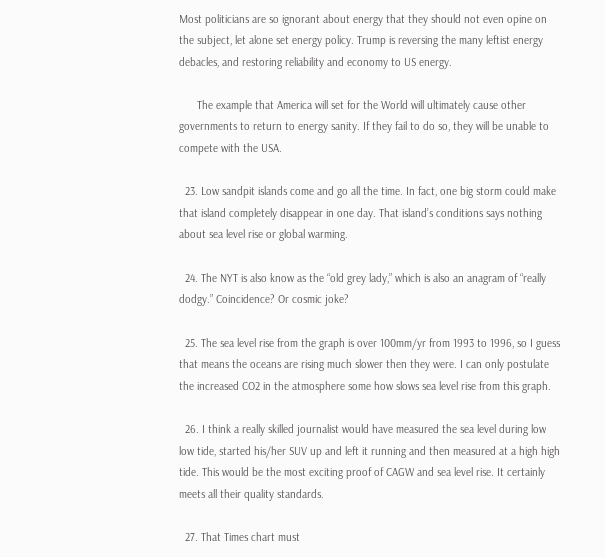Most politicians are so ignorant about energy that they should not even opine on the subject, let alone set energy policy. Trump is reversing the many leftist energy debacles, and restoring reliability and economy to US energy.

      The example that America will set for the World will ultimately cause other governments to return to energy sanity. If they fail to do so, they will be unable to compete with the USA.

  23. Low sandpit islands come and go all the time. In fact, one big storm could make that island completely disappear in one day. That island’s conditions says nothing about sea level rise or global warming.

  24. The NYT is also know as the “old grey lady,” which is also an anagram of “really dodgy.” Coincidence? Or cosmic joke?

  25. The sea level rise from the graph is over 100mm/yr from 1993 to 1996, so I guess that means the oceans are rising much slower then they were. I can only postulate the increased CO2 in the atmosphere some how slows sea level rise from this graph.

  26. I think a really skilled journalist would have measured the sea level during low low tide, started his/her SUV up and left it running and then measured at a high high tide. This would be the most exciting proof of CAGW and sea level rise. It certainly meets all their quality standards.

  27. That Times chart must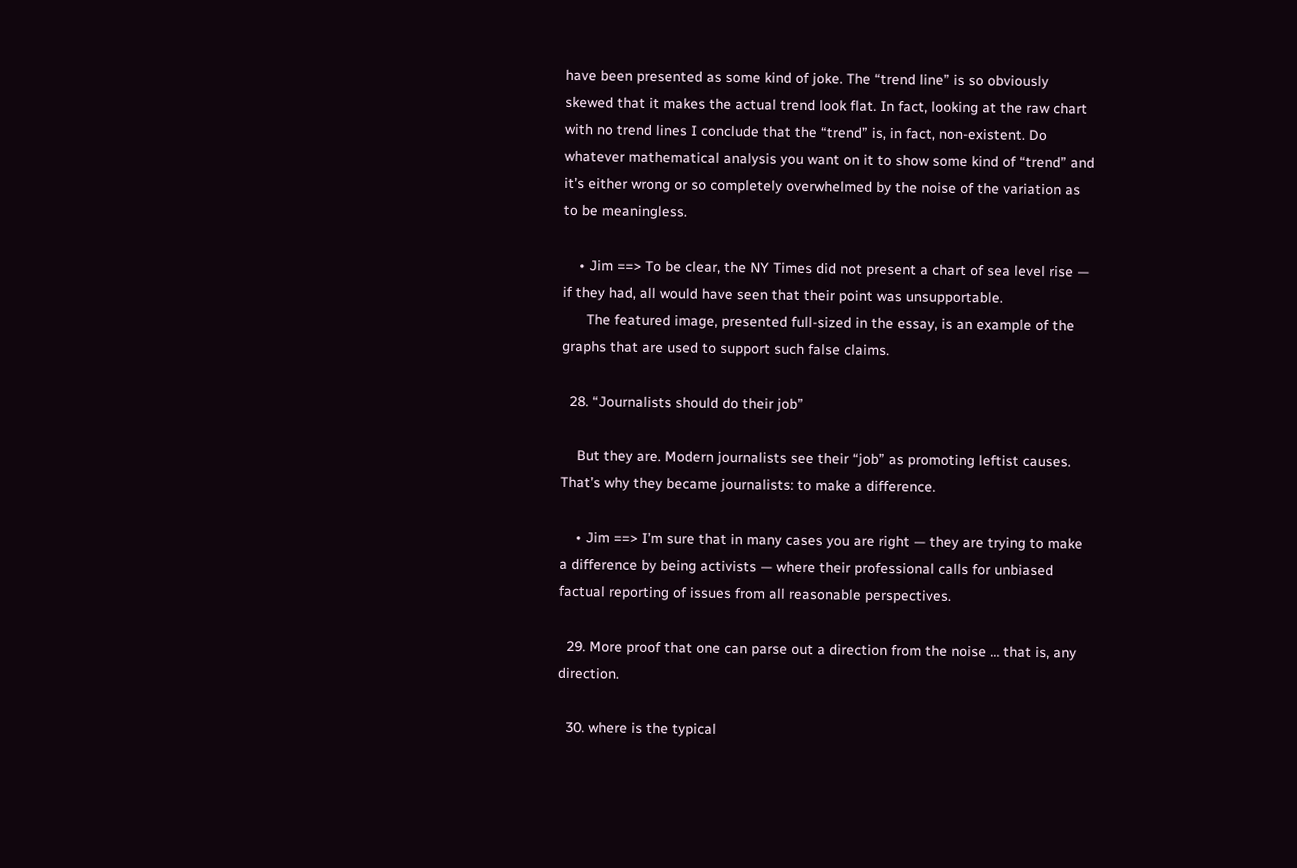have been presented as some kind of joke. The “trend line” is so obviously skewed that it makes the actual trend look flat. In fact, looking at the raw chart with no trend lines I conclude that the “trend” is, in fact, non-existent. Do whatever mathematical analysis you want on it to show some kind of “trend” and it’s either wrong or so completely overwhelmed by the noise of the variation as to be meaningless.

    • Jim ==> To be clear, the NY Times did not present a chart of sea level rise — if they had, all would have seen that their point was unsupportable.
      The featured image, presented full-sized in the essay, is an example of the graphs that are used to support such false claims.

  28. “Journalists should do their job”

    But they are. Modern journalists see their “job” as promoting leftist causes. That’s why they became journalists: to make a difference.

    • Jim ==> I’m sure that in many cases you are right — they are trying to make a difference by being activists — where their professional calls for unbiased factual reporting of issues from all reasonable perspectives.

  29. More proof that one can parse out a direction from the noise … that is, any direction.

  30. where is the typical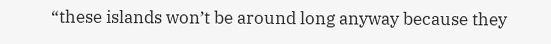“these islands won’t be around long anyway because they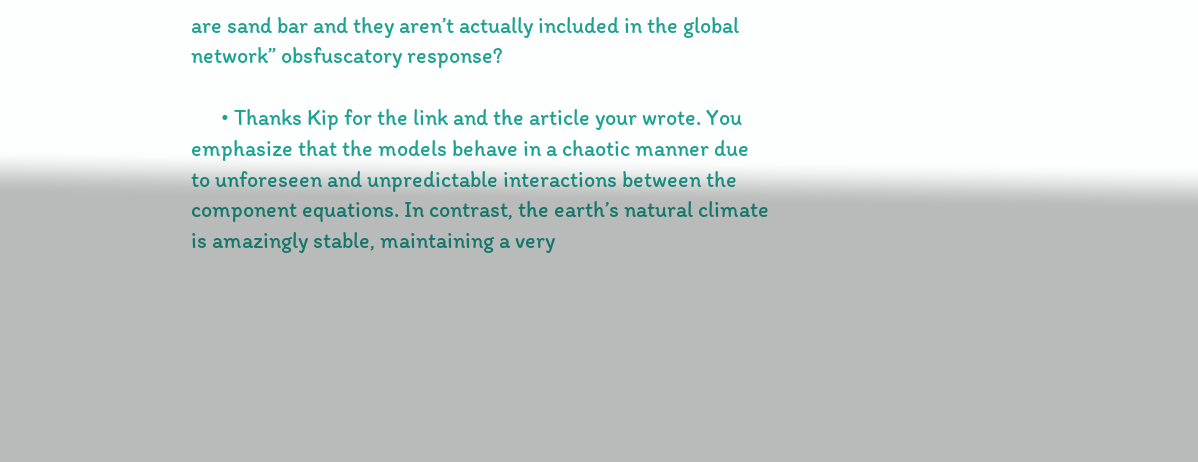are sand bar and they aren’t actually included in the global network” obsfuscatory response?

      • Thanks Kip for the link and the article your wrote. You emphasize that the models behave in a chaotic manner due to unforeseen and unpredictable interactions between the component equations. In contrast, the earth’s natural climate is amazingly stable, maintaining a very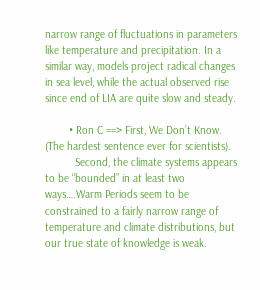narrow range of fluctuations in parameters like temperature and precipitation. In a similar way, models project radical changes in sea level, while the actual observed rise since end of LIA are quite slow and steady.

        • Ron C ==> First, We Don’t Know. (The hardest sentence ever for scientists).
          Second, the climate systems appears to be “bounded” in at least two ways….Warm Periods seem to be constrained to a fairly narrow range of temperature and climate distributions, but our true state of knowledge is weak.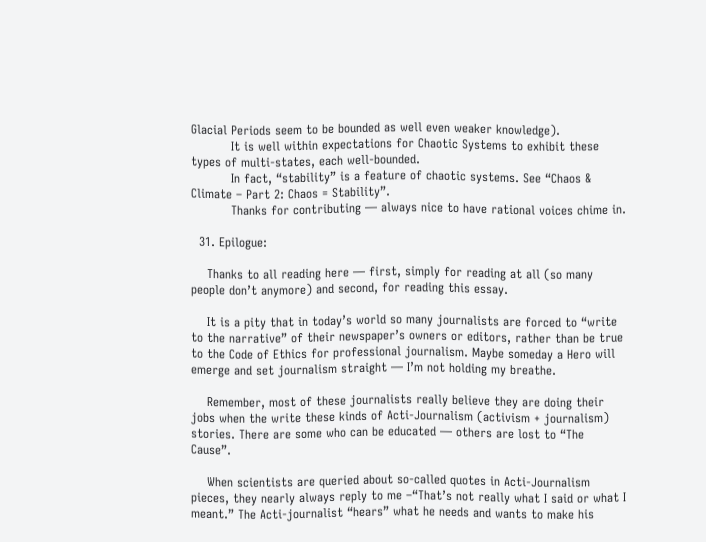Glacial Periods seem to be bounded as well even weaker knowledge).
          It is well within expectations for Chaotic Systems to exhibit these types of multi-states, each well-bounded.
          In fact, “stability” is a feature of chaotic systems. See “Chaos & Climate – Part 2: Chaos = Stability”.
          Thanks for contributing — always nice to have rational voices chime in.

  31. Epilogue:

    Thanks to all reading here — first, simply for reading at all (so many people don’t anymore) and second, for reading this essay.

    It is a pity that in today’s world so many journalists are forced to “write to the narrative” of their newspaper’s owners or editors, rather than be true to the Code of Ethics for professional journalism. Maybe someday a Hero will emerge and set journalism straight — I’m not holding my breathe.

    Remember, most of these journalists really believe they are doing their jobs when the write these kinds of Acti-Journalism (activism + journalism) stories. There are some who can be educated — others are lost to “The Cause”.

    When scientists are queried about so-called quotes in Acti-Journalism pieces, they nearly always reply to me –“That’s not really what I said or what I meant.” The Acti-journalist “hears” what he needs and wants to make his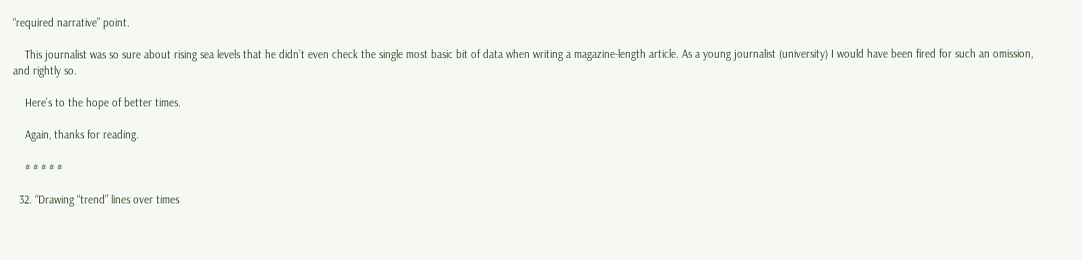“required narrative” point.

    This journalist was so sure about rising sea levels that he didn’t even check the single most basic bit of data when writing a magazine-length article. As a young journalist (university) I would have been fired for such an omission, and rightly so.

    Here’s to the hope of better times.

    Again, thanks for reading.

    # # # # #

  32. “Drawing “trend” lines over times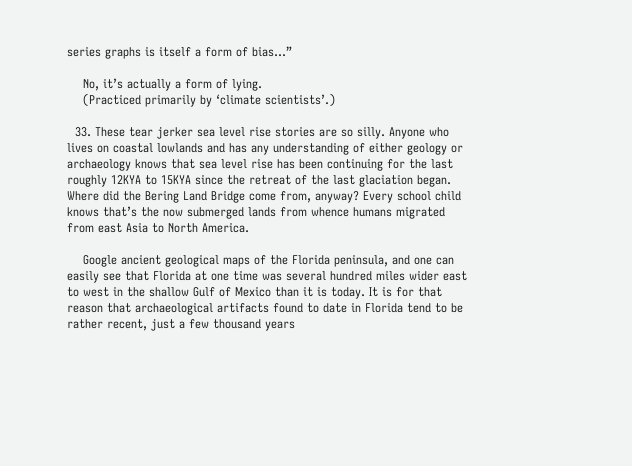series graphs is itself a form of bias…”

    No, it’s actually a form of lying.
    (Practiced primarily by ‘climate scientists’.)

  33. These tear jerker sea level rise stories are so silly. Anyone who lives on coastal lowlands and has any understanding of either geology or archaeology knows that sea level rise has been continuing for the last roughly 12KYA to 15KYA since the retreat of the last glaciation began. Where did the Bering Land Bridge come from, anyway? Every school child knows that’s the now submerged lands from whence humans migrated from east Asia to North America.

    Google ancient geological maps of the Florida peninsula, and one can easily see that Florida at one time was several hundred miles wider east to west in the shallow Gulf of Mexico than it is today. It is for that reason that archaeological artifacts found to date in Florida tend to be rather recent, just a few thousand years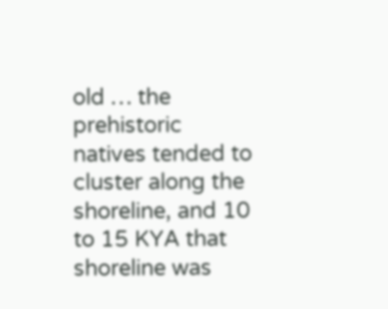old … the prehistoric natives tended to cluster along the shoreline, and 10 to 15 KYA that shoreline was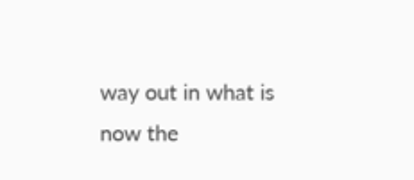way out in what is now the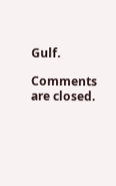Gulf.

Comments are closed.